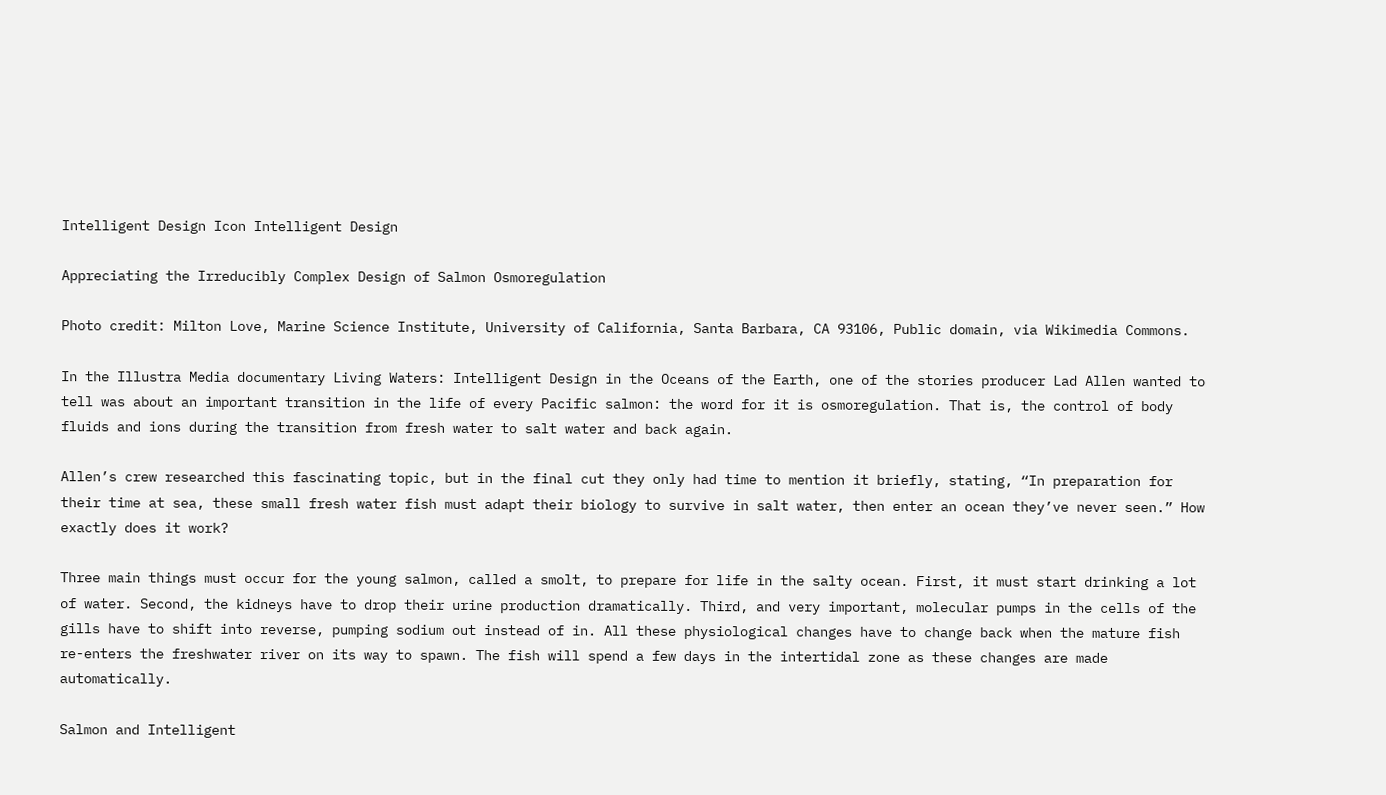Intelligent Design Icon Intelligent Design

Appreciating the Irreducibly Complex Design of Salmon Osmoregulation

Photo credit: Milton Love, Marine Science Institute, University of California, Santa Barbara, CA 93106, Public domain, via Wikimedia Commons.

In the Illustra Media documentary Living Waters: Intelligent Design in the Oceans of the Earth, one of the stories producer Lad Allen wanted to tell was about an important transition in the life of every Pacific salmon: the word for it is osmoregulation. That is, the control of body fluids and ions during the transition from fresh water to salt water and back again.

Allen’s crew researched this fascinating topic, but in the final cut they only had time to mention it briefly, stating, “In preparation for their time at sea, these small fresh water fish must adapt their biology to survive in salt water, then enter an ocean they’ve never seen.” How exactly does it work?

Three main things must occur for the young salmon, called a smolt, to prepare for life in the salty ocean. First, it must start drinking a lot of water. Second, the kidneys have to drop their urine production dramatically. Third, and very important, molecular pumps in the cells of the gills have to shift into reverse, pumping sodium out instead of in. All these physiological changes have to change back when the mature fish re-enters the freshwater river on its way to spawn. The fish will spend a few days in the intertidal zone as these changes are made automatically.

Salmon and Intelligent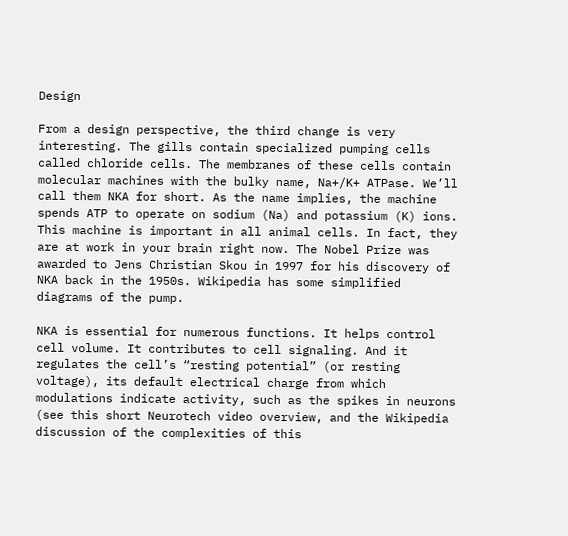Design

From a design perspective, the third change is very interesting. The gills contain specialized pumping cells called chloride cells. The membranes of these cells contain molecular machines with the bulky name, Na+/K+ ATPase. We’ll call them NKA for short. As the name implies, the machine spends ATP to operate on sodium (Na) and potassium (K) ions. This machine is important in all animal cells. In fact, they are at work in your brain right now. The Nobel Prize was awarded to Jens Christian Skou in 1997 for his discovery of NKA back in the 1950s. Wikipedia has some simplified diagrams of the pump.

NKA is essential for numerous functions. It helps control cell volume. It contributes to cell signaling. And it regulates the cell’s “resting potential” (or resting voltage), its default electrical charge from which modulations indicate activity, such as the spikes in neurons (see this short Neurotech video overview, and the Wikipedia discussion of the complexities of this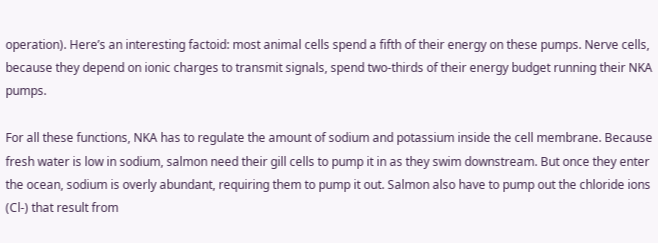operation). Here’s an interesting factoid: most animal cells spend a fifth of their energy on these pumps. Nerve cells, because they depend on ionic charges to transmit signals, spend two-thirds of their energy budget running their NKA pumps.

For all these functions, NKA has to regulate the amount of sodium and potassium inside the cell membrane. Because fresh water is low in sodium, salmon need their gill cells to pump it in as they swim downstream. But once they enter the ocean, sodium is overly abundant, requiring them to pump it out. Salmon also have to pump out the chloride ions (Cl-) that result from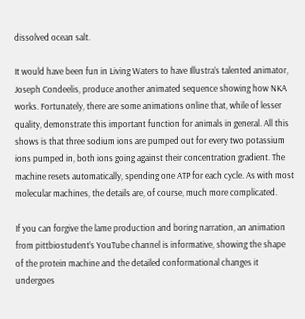dissolved ocean salt.

It would have been fun in Living Waters to have Illustra’s talented animator, Joseph Condeelis, produce another animated sequence showing how NKA works. Fortunately, there are some animations online that, while of lesser quality, demonstrate this important function for animals in general. All this shows is that three sodium ions are pumped out for every two potassium ions pumped in, both ions going against their concentration gradient. The machine resets automatically, spending one ATP for each cycle. As with most molecular machines, the details are, of course, much more complicated.

If you can forgive the lame production and boring narration, an animation from pittbiostudent’s YouTube channel is informative, showing the shape of the protein machine and the detailed conformational changes it undergoes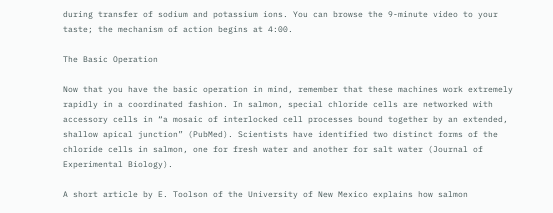during transfer of sodium and potassium ions. You can browse the 9-minute video to your taste; the mechanism of action begins at 4:00.

The Basic Operation

Now that you have the basic operation in mind, remember that these machines work extremely rapidly in a coordinated fashion. In salmon, special chloride cells are networked with accessory cells in “a mosaic of interlocked cell processes bound together by an extended, shallow apical junction” (PubMed). Scientists have identified two distinct forms of the chloride cells in salmon, one for fresh water and another for salt water (Journal of Experimental Biology).

A short article by E. Toolson of the University of New Mexico explains how salmon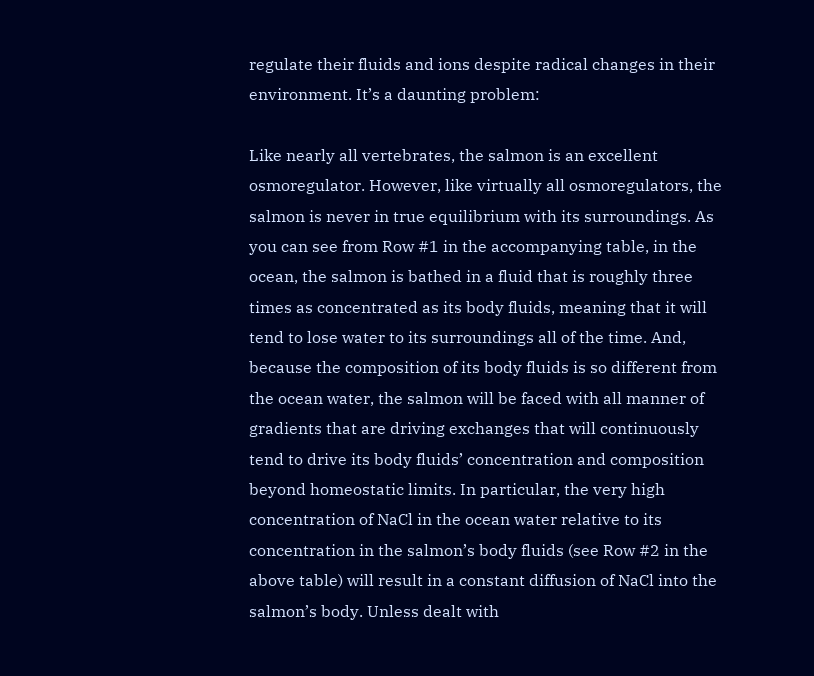regulate their fluids and ions despite radical changes in their environment. It’s a daunting problem:

Like nearly all vertebrates, the salmon is an excellent osmoregulator. However, like virtually all osmoregulators, the salmon is never in true equilibrium with its surroundings. As you can see from Row #1 in the accompanying table, in the ocean, the salmon is bathed in a fluid that is roughly three times as concentrated as its body fluids, meaning that it will tend to lose water to its surroundings all of the time. And, because the composition of its body fluids is so different from the ocean water, the salmon will be faced with all manner of gradients that are driving exchanges that will continuously tend to drive its body fluids’ concentration and composition beyond homeostatic limits. In particular, the very high concentration of NaCl in the ocean water relative to its concentration in the salmon’s body fluids (see Row #2 in the above table) will result in a constant diffusion of NaCl into the salmon’s body. Unless dealt with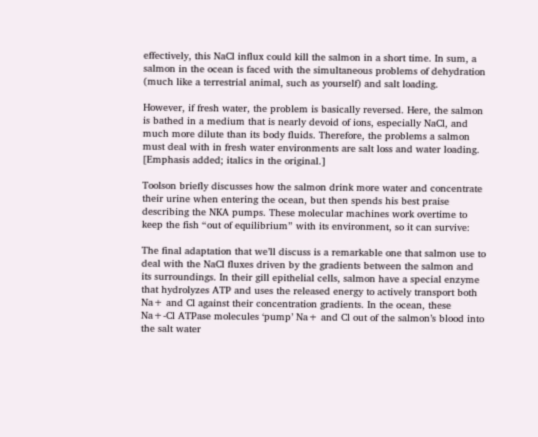effectively, this NaCl influx could kill the salmon in a short time. In sum, a salmon in the ocean is faced with the simultaneous problems of dehydration (much like a terrestrial animal, such as yourself) and salt loading.

However, if fresh water, the problem is basically reversed. Here, the salmon is bathed in a medium that is nearly devoid of ions, especially NaCl, and much more dilute than its body fluids. Therefore, the problems a salmon must deal with in fresh water environments are salt loss and water loading. [Emphasis added; italics in the original.]

Toolson briefly discusses how the salmon drink more water and concentrate their urine when entering the ocean, but then spends his best praise describing the NKA pumps. These molecular machines work overtime to keep the fish “out of equilibrium” with its environment, so it can survive:

The final adaptation that we’ll discuss is a remarkable one that salmon use to deal with the NaCl fluxes driven by the gradients between the salmon and its surroundings. In their gill epithelial cells, salmon have a special enzyme that hydrolyzes ATP and uses the released energy to actively transport both Na+ and Cl against their concentration gradients. In the ocean, these Na+-Cl ATPase molecules ‘pump’ Na+ and Cl out of the salmon’s blood into the salt water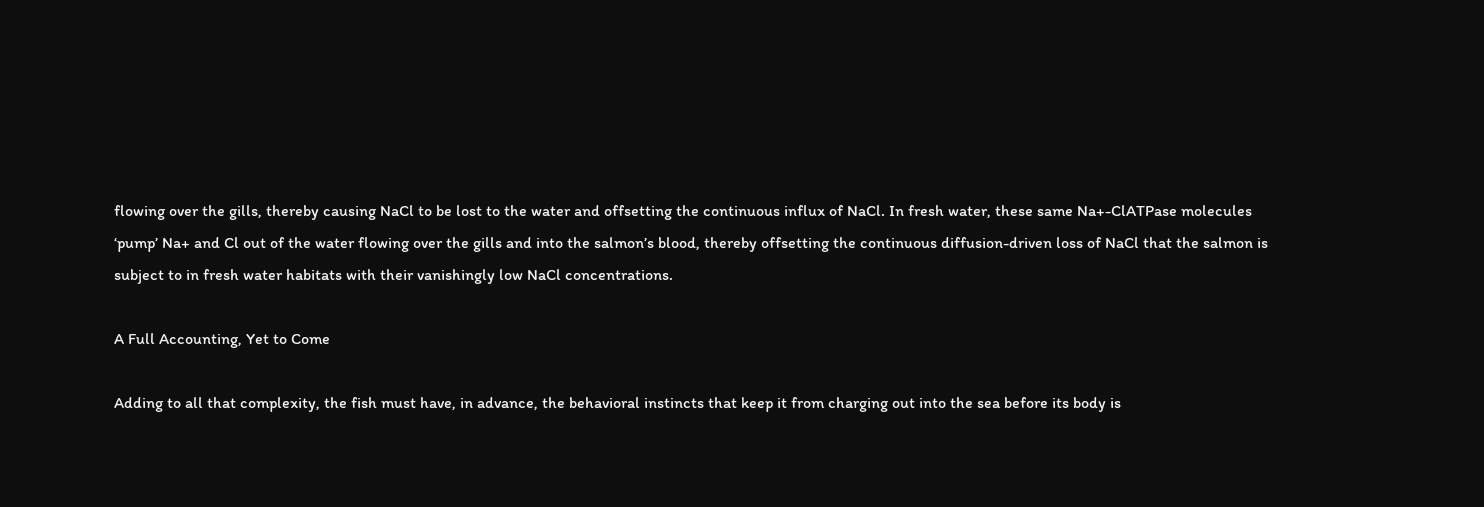flowing over the gills, thereby causing NaCl to be lost to the water and offsetting the continuous influx of NaCl. In fresh water, these same Na+-ClATPase molecules ‘pump’ Na+ and Cl out of the water flowing over the gills and into the salmon’s blood, thereby offsetting the continuous diffusion-driven loss of NaCl that the salmon is subject to in fresh water habitats with their vanishingly low NaCl concentrations.

A Full Accounting, Yet to Come

Adding to all that complexity, the fish must have, in advance, the behavioral instincts that keep it from charging out into the sea before its body is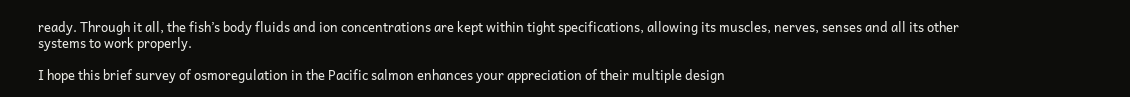ready. Through it all, the fish’s body fluids and ion concentrations are kept within tight specifications, allowing its muscles, nerves, senses and all its other systems to work properly.

I hope this brief survey of osmoregulation in the Pacific salmon enhances your appreciation of their multiple design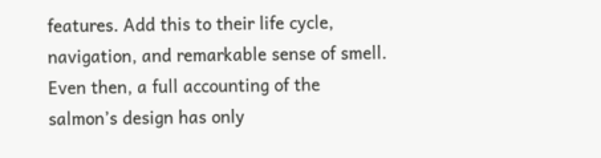features. Add this to their life cycle, navigation, and remarkable sense of smell. Even then, a full accounting of the salmon’s design has only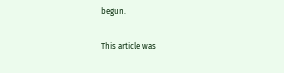begun.

This article was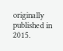originally published in 2015.